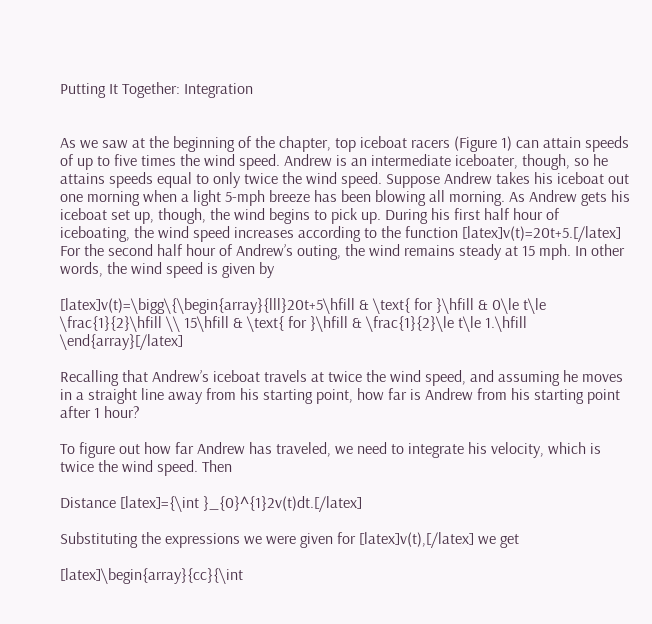Putting It Together: Integration


As we saw at the beginning of the chapter, top iceboat racers (Figure 1) can attain speeds of up to five times the wind speed. Andrew is an intermediate iceboater, though, so he attains speeds equal to only twice the wind speed. Suppose Andrew takes his iceboat out one morning when a light 5-mph breeze has been blowing all morning. As Andrew gets his iceboat set up, though, the wind begins to pick up. During his first half hour of iceboating, the wind speed increases according to the function [latex]v(t)=20t+5.[/latex] For the second half hour of Andrew’s outing, the wind remains steady at 15 mph. In other words, the wind speed is given by

[latex]v(t)=\bigg\{\begin{array}{lll}20t+5\hfill & \text{ for }\hfill & 0\le t\le \frac{1}{2}\hfill \\ 15\hfill & \text{ for }\hfill & \frac{1}{2}\le t\le 1.\hfill \end{array}[/latex]

Recalling that Andrew’s iceboat travels at twice the wind speed, and assuming he moves in a straight line away from his starting point, how far is Andrew from his starting point after 1 hour?

To figure out how far Andrew has traveled, we need to integrate his velocity, which is twice the wind speed. Then

Distance [latex]={\int }_{0}^{1}2v(t)dt.[/latex]

Substituting the expressions we were given for [latex]v(t),[/latex] we get

[latex]\begin{array}{cc}{\int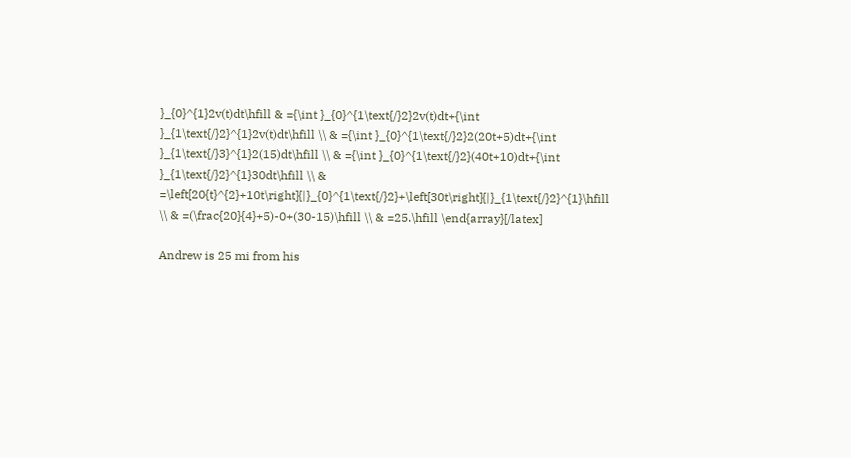}_{0}^{1}2v(t)dt\hfill & ={\int }_{0}^{1\text{/}2}2v(t)dt+{\int }_{1\text{/}2}^{1}2v(t)dt\hfill \\ & ={\int }_{0}^{1\text{/}2}2(20t+5)dt+{\int }_{1\text{/}3}^{1}2(15)dt\hfill \\ & ={\int }_{0}^{1\text{/}2}(40t+10)dt+{\int }_{1\text{/}2}^{1}30dt\hfill \\ & =\left[20{t}^{2}+10t\right]{|}_{0}^{1\text{/}2}+\left[30t\right]{|}_{1\text{/}2}^{1}\hfill \\ & =(\frac{20}{4}+5)-0+(30-15)\hfill \\ & =25.\hfill \end{array}[/latex]

Andrew is 25 mi from his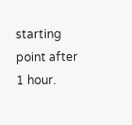starting point after 1 hour.